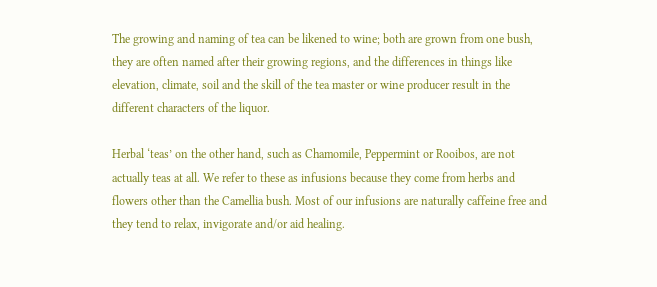The growing and naming of tea can be likened to wine; both are grown from one bush, they are often named after their growing regions, and the differences in things like elevation, climate, soil and the skill of the tea master or wine producer result in the different characters of the liquor.

Herbal ‘teas’ on the other hand, such as Chamomile, Peppermint or Rooibos, are not actually teas at all. We refer to these as infusions because they come from herbs and flowers other than the Camellia bush. Most of our infusions are naturally caffeine free and they tend to relax, invigorate and/or aid healing.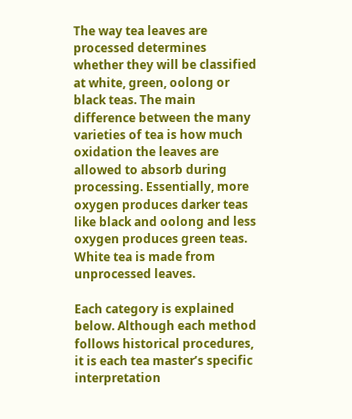The way tea leaves are processed determines whether they will be classified at white, green, oolong or black teas. The main difference between the many varieties of tea is how much oxidation the leaves are allowed to absorb during processing. Essentially, more oxygen produces darker teas like black and oolong and less oxygen produces green teas. White tea is made from unprocessed leaves.

Each category is explained below. Although each method follows historical procedures, it is each tea master’s specific interpretation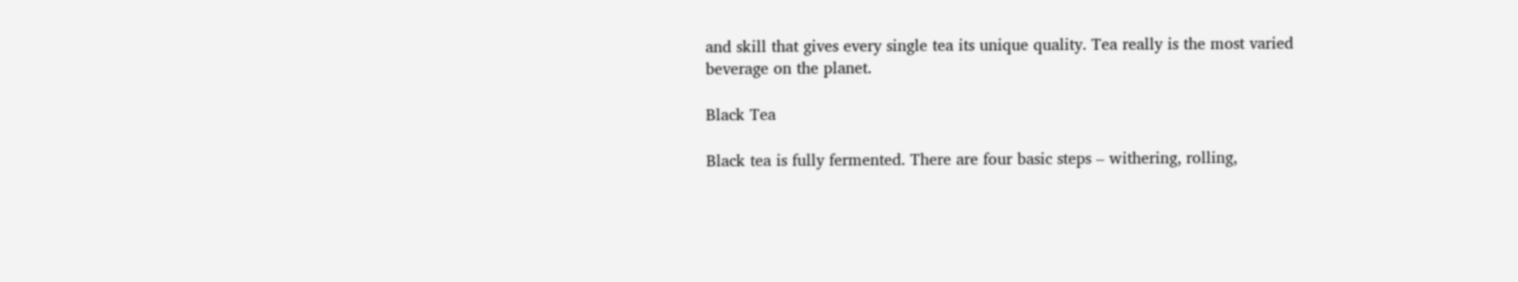and skill that gives every single tea its unique quality. Tea really is the most varied beverage on the planet.

Black Tea

Black tea is fully fermented. There are four basic steps – withering, rolling,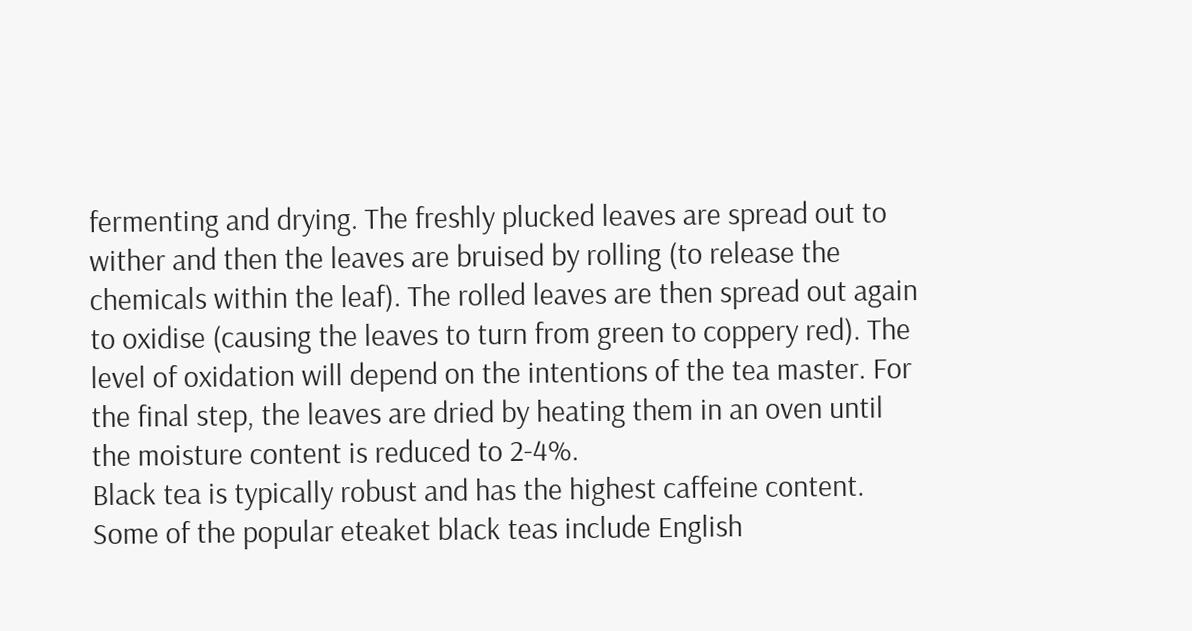fermenting and drying. The freshly plucked leaves are spread out to wither and then the leaves are bruised by rolling (to release the chemicals within the leaf). The rolled leaves are then spread out again to oxidise (causing the leaves to turn from green to coppery red). The level of oxidation will depend on the intentions of the tea master. For the final step, the leaves are dried by heating them in an oven until the moisture content is reduced to 2-4%.
Black tea is typically robust and has the highest caffeine content. Some of the popular eteaket black teas include English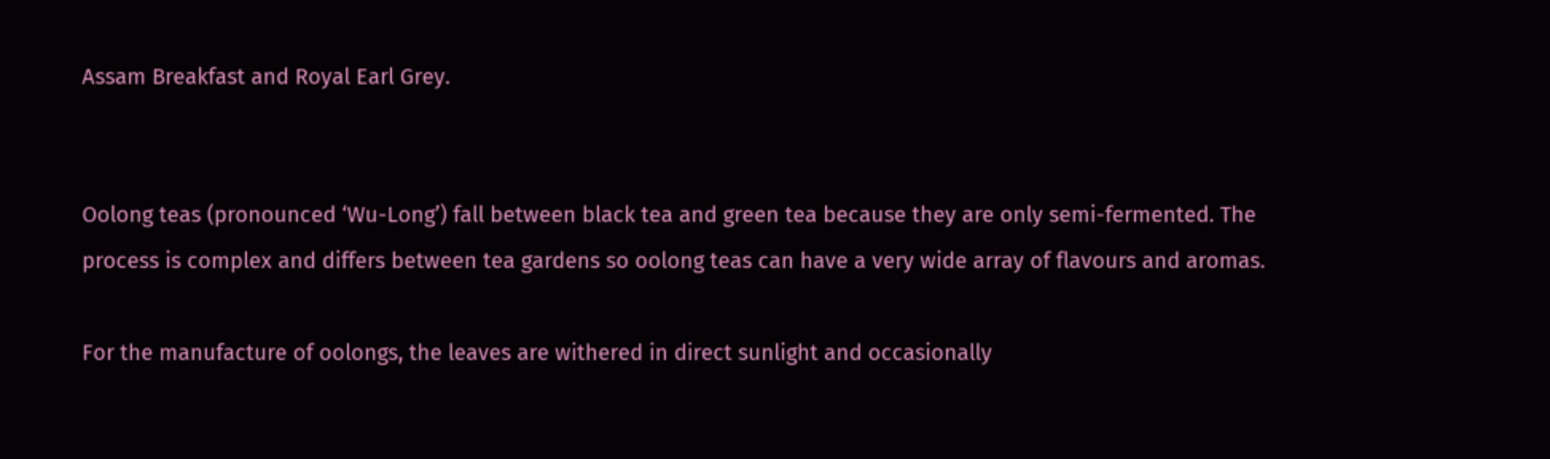Assam Breakfast and Royal Earl Grey.


Oolong teas (pronounced ‘Wu-Long’) fall between black tea and green tea because they are only semi-fermented. The process is complex and differs between tea gardens so oolong teas can have a very wide array of flavours and aromas.

For the manufacture of oolongs, the leaves are withered in direct sunlight and occasionally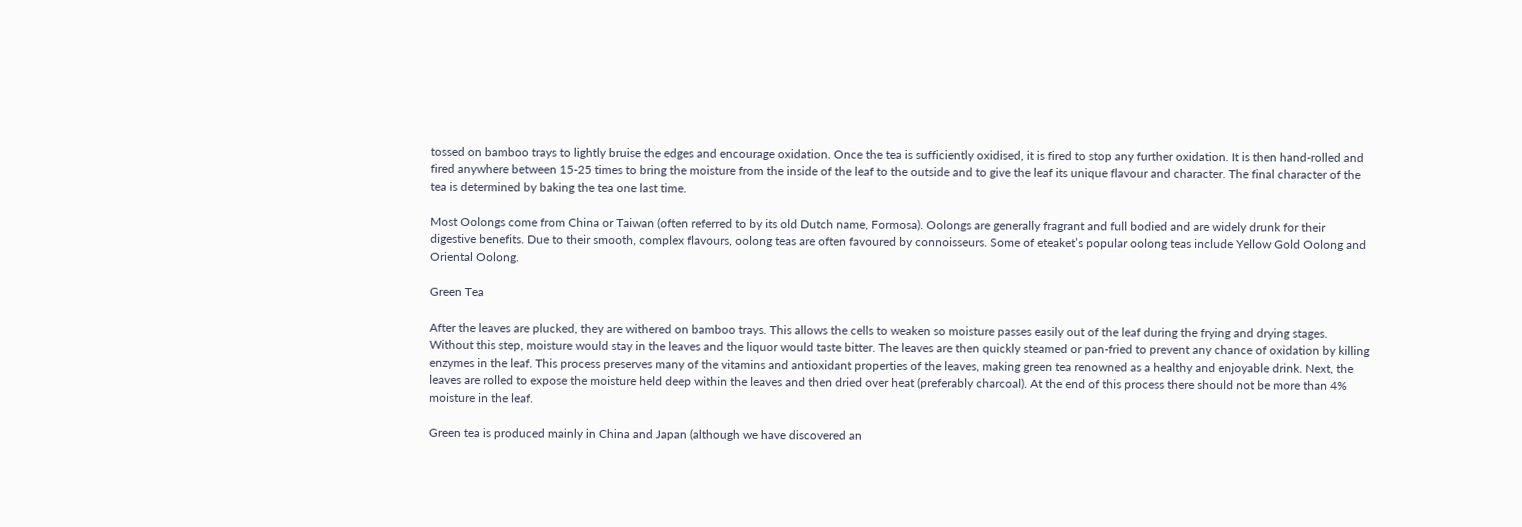tossed on bamboo trays to lightly bruise the edges and encourage oxidation. Once the tea is sufficiently oxidised, it is fired to stop any further oxidation. It is then hand-rolled and fired anywhere between 15-25 times to bring the moisture from the inside of the leaf to the outside and to give the leaf its unique flavour and character. The final character of the tea is determined by baking the tea one last time.

Most Oolongs come from China or Taiwan (often referred to by its old Dutch name, Formosa). Oolongs are generally fragrant and full bodied and are widely drunk for their digestive benefits. Due to their smooth, complex flavours, oolong teas are often favoured by connoisseurs. Some of eteaket’s popular oolong teas include Yellow Gold Oolong and Oriental Oolong.

Green Tea

After the leaves are plucked, they are withered on bamboo trays. This allows the cells to weaken so moisture passes easily out of the leaf during the frying and drying stages. Without this step, moisture would stay in the leaves and the liquor would taste bitter. The leaves are then quickly steamed or pan-fried to prevent any chance of oxidation by killing enzymes in the leaf. This process preserves many of the vitamins and antioxidant properties of the leaves, making green tea renowned as a healthy and enjoyable drink. Next, the leaves are rolled to expose the moisture held deep within the leaves and then dried over heat (preferably charcoal). At the end of this process there should not be more than 4% moisture in the leaf.

Green tea is produced mainly in China and Japan (although we have discovered an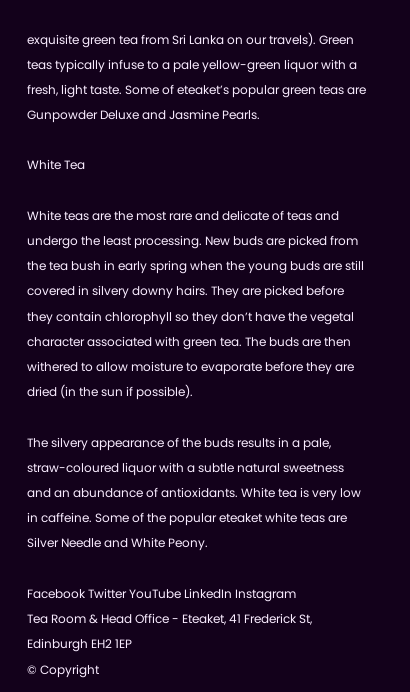exquisite green tea from Sri Lanka on our travels). Green teas typically infuse to a pale yellow-green liquor with a fresh, light taste. Some of eteaket’s popular green teas are Gunpowder Deluxe and Jasmine Pearls.

White Tea

White teas are the most rare and delicate of teas and undergo the least processing. New buds are picked from the tea bush in early spring when the young buds are still covered in silvery downy hairs. They are picked before they contain chlorophyll so they don’t have the vegetal character associated with green tea. The buds are then withered to allow moisture to evaporate before they are dried (in the sun if possible).

The silvery appearance of the buds results in a pale, straw-coloured liquor with a subtle natural sweetness and an abundance of antioxidants. White tea is very low in caffeine. Some of the popular eteaket white teas are Silver Needle and White Peony.

Facebook Twitter YouTube LinkedIn Instagram
Tea Room & Head Office - Eteaket, 41 Frederick St, Edinburgh EH2 1EP
© Copyright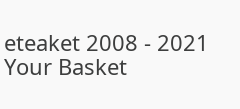eteaket 2008 - 2021
Your Basket